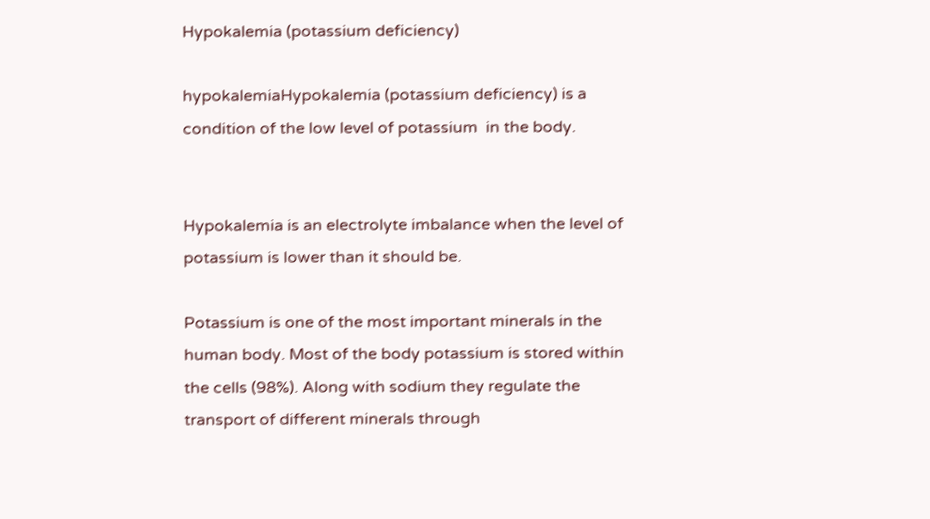Hypokalemia (potassium deficiency)

hypokalemiaHypokalemia (potassium deficiency) is a condition of the low level of potassium  in the body.


Hypokalemia is an electrolyte imbalance when the level of potassium is lower than it should be.

Potassium is one of the most important minerals in the human body. Most of the body potassium is stored within the cells (98%). Along with sodium they regulate the transport of different minerals through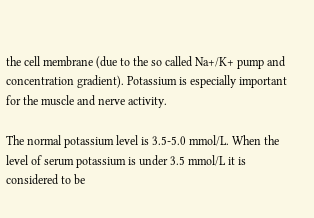the cell membrane (due to the so called Na+/K+ pump and concentration gradient). Potassium is especially important for the muscle and nerve activity.

The normal potassium level is 3.5-5.0 mmol/L. When the level of serum potassium is under 3.5 mmol/L it is considered to be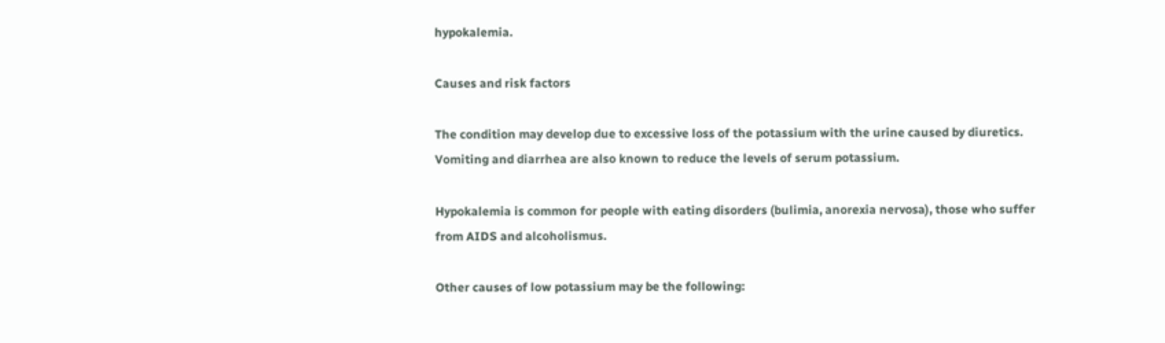hypokalemia.

Causes and risk factors

The condition may develop due to excessive loss of the potassium with the urine caused by diuretics. Vomiting and diarrhea are also known to reduce the levels of serum potassium.

Hypokalemia is common for people with eating disorders (bulimia, anorexia nervosa), those who suffer from AIDS and alcoholismus.

Other causes of low potassium may be the following: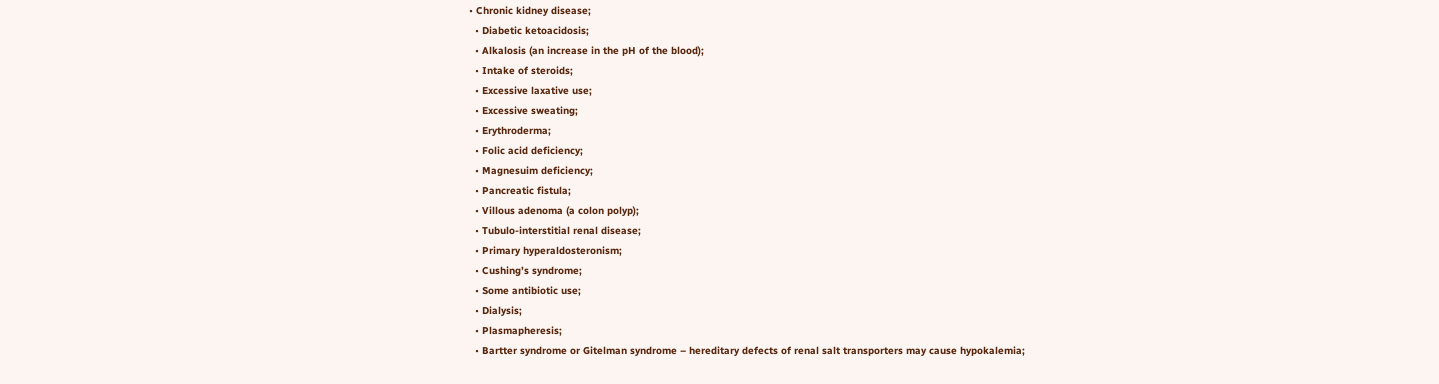• Chronic kidney disease;
  • Diabetic ketoacidosis;
  • Alkalosis (an increase in the pH of the blood);
  • Intake of steroids;
  • Excessive laxative use;
  • Excessive sweating;
  • Erythroderma;
  • Folic acid deficiency;
  • Magnesuim deficiency;
  • Pancreatic fistula;
  • Villous adenoma (a colon polyp);
  • Tubulo-interstitial renal disease;
  • Primary hyperaldosteronism;
  • Cushing’s syndrome;
  • Some antibiotic use;
  • Dialysis;
  • Plasmapheresis;
  • Bartter syndrome or Gitelman syndrome – hereditary defects of renal salt transporters may cause hypokalemia;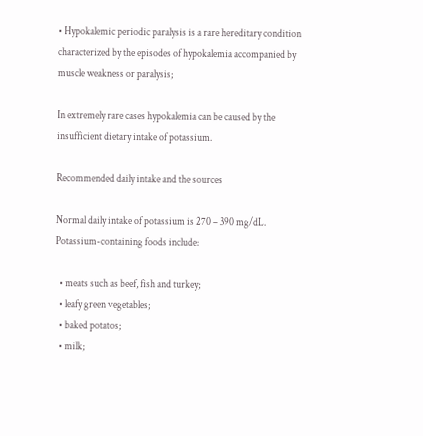• Hypokalemic periodic paralysis is a rare hereditary condition characterized by the episodes of hypokalemia accompanied by muscle weakness or paralysis;

In extremely rare cases hypokalemia can be caused by the insufficient dietary intake of potassium.

Recommended daily intake and the sources

Normal daily intake of potassium is 270 – 390 mg/dL.
Potassium-containing foods include:

  • meats such as beef, fish and turkey;
  • leafy green vegetables;
  • baked potatos;
  • milk;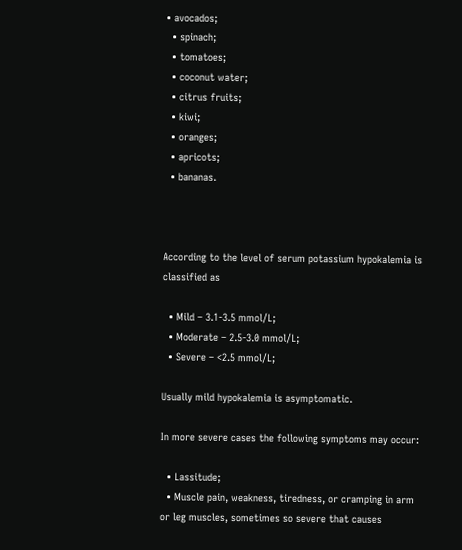• avocados;
  • spinach;
  • tomatoes;
  • coconut water;
  • citrus fruits;
  • kiwi;
  • oranges;
  • apricots;
  • bananas.



According to the level of serum potassium hypokalemia is classified as

  • Mild – 3.1-3.5 mmol/L;
  • Moderate – 2.5-3.0 mmol/L;
  • Severe – <2.5 mmol/L;

Usually mild hypokalemia is asymptomatic.

In more severe cases the following symptoms may occur:

  • Lassitude;
  • Muscle pain, weakness, tiredness, or cramping in arm or leg muscles, sometimes so severe that causes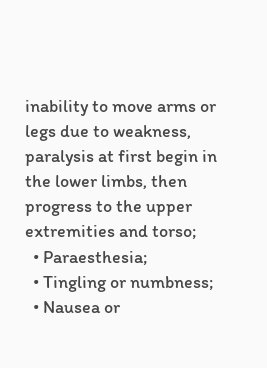inability to move arms or legs due to weakness, paralysis at first begin in the lower limbs, then progress to the upper extremities and torso;
  • Paraesthesia;
  • Tingling or numbness;
  • Nausea or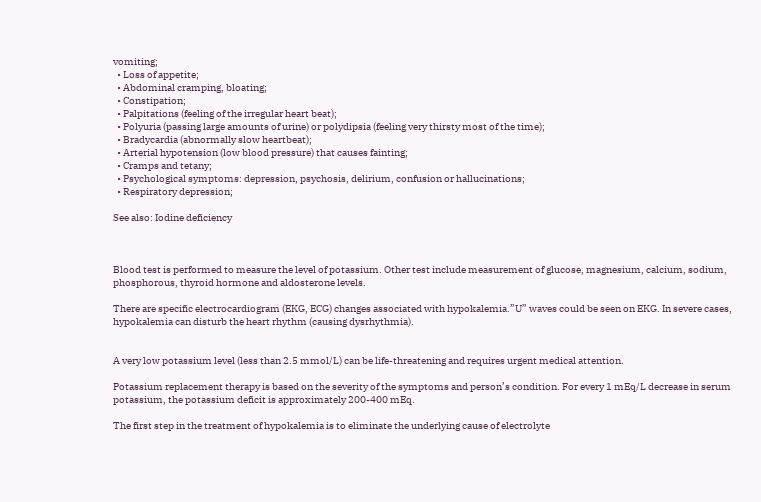vomiting;
  • Loss of appetite;
  • Abdominal cramping, bloating;
  • Constipation;
  • Palpitations (feeling of the irregular heart beat);
  • Polyuria (passing large amounts of urine) or polydipsia (feeling very thirsty most of the time);
  • Bradycardia (abnormally slow heartbeat);
  • Arterial hypotension (low blood pressure) that causes fainting;
  • Cramps and tetany;
  • Psychological symptoms: depression, psychosis, delirium, confusion or hallucinations;
  • Respiratory depression;

See also: Iodine deficiency



Blood test is performed to measure the level of potassium. Other test include measurement of glucose, magnesium, calcium, sodium, phosphorous, thyroid hormone and aldosterone levels.

There are specific electrocardiogram (EKG, ECG) changes associated with hypokalemia.”U” waves could be seen on EKG. In severe cases, hypokalemia can disturb the heart rhythm (causing dysrhythmia).


A very low potassium level (less than 2.5 mmol/L) can be life-threatening and requires urgent medical attention.

Potassium replacement therapy is based on the severity of the symptoms and person’s condition. For every 1 mEq/L decrease in serum potassium, the potassium deficit is approximately 200-400 mEq.

The first step in the treatment of hypokalemia is to eliminate the underlying cause of electrolyte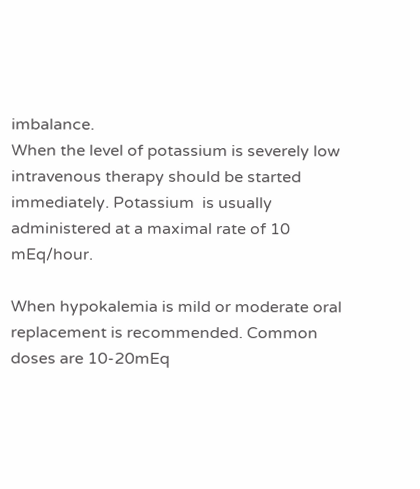imbalance.
When the level of potassium is severely low intravenous therapy should be started immediately. Potassium  is usually administered at a maximal rate of 10 mEq/hour.

When hypokalemia is mild or moderate oral replacement is recommended. Common doses are 10-20mEq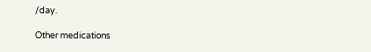/day.

Other medications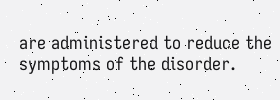are administered to reduce the symptoms of the disorder.